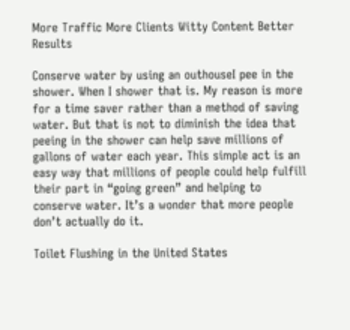More Traffic More Clients Witty Content Better Results

Conserve water by using an outhouseI pee in the shower. When I shower that is. My reason is more for a time saver rather than a method of saving water. But that is not to diminish the idea that peeing in the shower can help save millions of gallons of water each year. This simple act is an easy way that millions of people could help fulfill their part in “going green” and helping to conserve water. It’s a wonder that more people don’t actually do it.

Toilet Flushing in the United States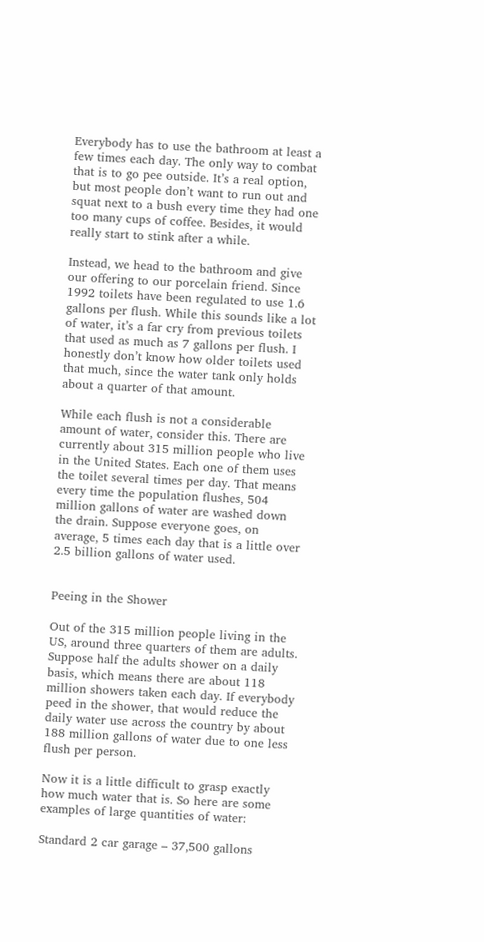Everybody has to use the bathroom at least a few times each day. The only way to combat that is to go pee outside. It’s a real option, but most people don’t want to run out and squat next to a bush every time they had one too many cups of coffee. Besides, it would really start to stink after a while.

Instead, we head to the bathroom and give our offering to our porcelain friend. Since 1992 toilets have been regulated to use 1.6 gallons per flush. While this sounds like a lot of water, it’s a far cry from previous toilets that used as much as 7 gallons per flush. I honestly don’t know how older toilets used that much, since the water tank only holds about a quarter of that amount.

While each flush is not a considerable amount of water, consider this. There are currently about 315 million people who live in the United States. Each one of them uses the toilet several times per day. That means every time the population flushes, 504 million gallons of water are washed down the drain. Suppose everyone goes, on average, 5 times each day that is a little over 2.5 billion gallons of water used.


Peeing in the Shower

Out of the 315 million people living in the US, around three quarters of them are adults. Suppose half the adults shower on a daily basis, which means there are about 118 million showers taken each day. If everybody peed in the shower, that would reduce the daily water use across the country by about 188 million gallons of water due to one less flush per person.

Now it is a little difficult to grasp exactly how much water that is. So here are some examples of large quantities of water:

Standard 2 car garage – 37,500 gallons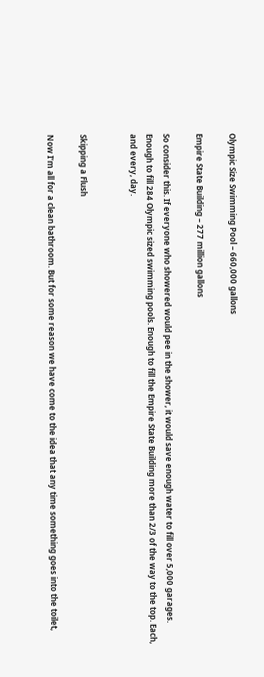Olympic Size Swimming Pool – 660,000 gallons

Empire State Building – 277 million gallons

So consider this. If everyone who showered would pee in the shower, it would save enough water to fill over 5,000 garages. Enough to fill 284 Olympic sized swimming pools. Enough to fill the Empire State Building more than 2/3 of the way to the top. Each, and every, day.


Skipping a Flush

Now I’m all for a clean bathroom. But for some reason we have come to the idea that any time something goes into the toilet,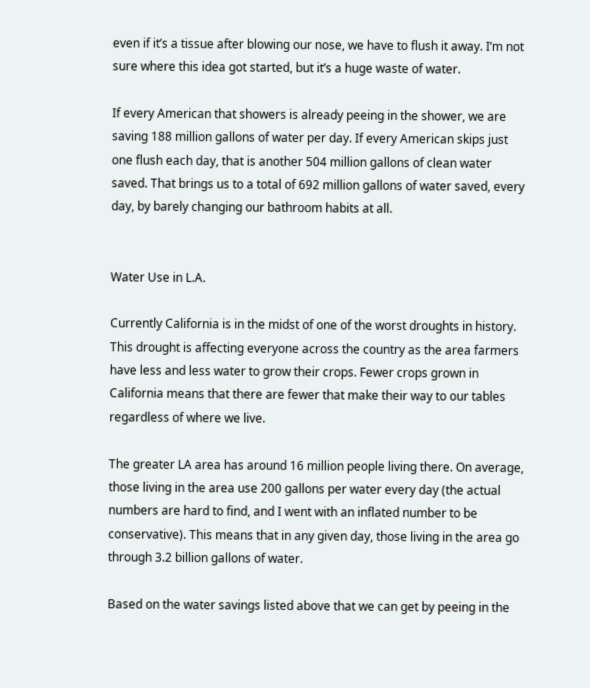even if it’s a tissue after blowing our nose, we have to flush it away. I’m not sure where this idea got started, but it’s a huge waste of water.

If every American that showers is already peeing in the shower, we are saving 188 million gallons of water per day. If every American skips just one flush each day, that is another 504 million gallons of clean water saved. That brings us to a total of 692 million gallons of water saved, every day, by barely changing our bathroom habits at all.


Water Use in L.A.

Currently California is in the midst of one of the worst droughts in history. This drought is affecting everyone across the country as the area farmers have less and less water to grow their crops. Fewer crops grown in California means that there are fewer that make their way to our tables regardless of where we live.

The greater LA area has around 16 million people living there. On average, those living in the area use 200 gallons per water every day (the actual numbers are hard to find, and I went with an inflated number to be conservative). This means that in any given day, those living in the area go through 3.2 billion gallons of water.

Based on the water savings listed above that we can get by peeing in the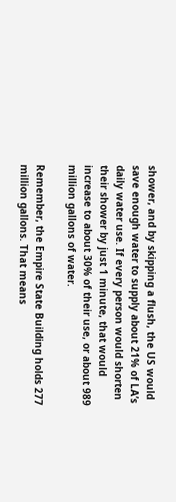shower, and by skipping a flush, the US would save enough water to supply about 21% of LA’s daily water use. If every person would shorten their shower by just 1 minute, that would increase to about 30% of their use, or about 989 million gallons of water.

Remember, the Empire State Building holds 277 million gallons. That means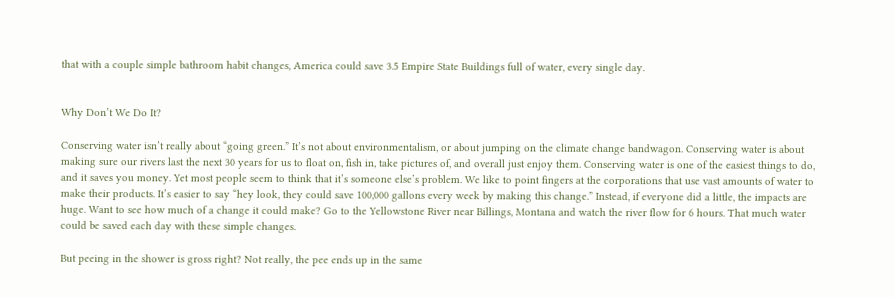that with a couple simple bathroom habit changes, America could save 3.5 Empire State Buildings full of water, every single day.


Why Don’t We Do It?

Conserving water isn’t really about “going green.” It’s not about environmentalism, or about jumping on the climate change bandwagon. Conserving water is about making sure our rivers last the next 30 years for us to float on, fish in, take pictures of, and overall just enjoy them. Conserving water is one of the easiest things to do, and it saves you money. Yet most people seem to think that it’s someone else’s problem. We like to point fingers at the corporations that use vast amounts of water to make their products. It’s easier to say “hey look, they could save 100,000 gallons every week by making this change.” Instead, if everyone did a little, the impacts are huge. Want to see how much of a change it could make? Go to the Yellowstone River near Billings, Montana and watch the river flow for 6 hours. That much water could be saved each day with these simple changes.

But peeing in the shower is gross right? Not really, the pee ends up in the same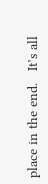place in the end.   It’s all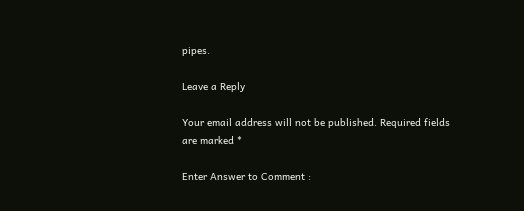pipes.

Leave a Reply

Your email address will not be published. Required fields are marked *

Enter Answer to Comment :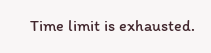Time limit is exhausted.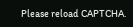Please reload CAPTCHA.